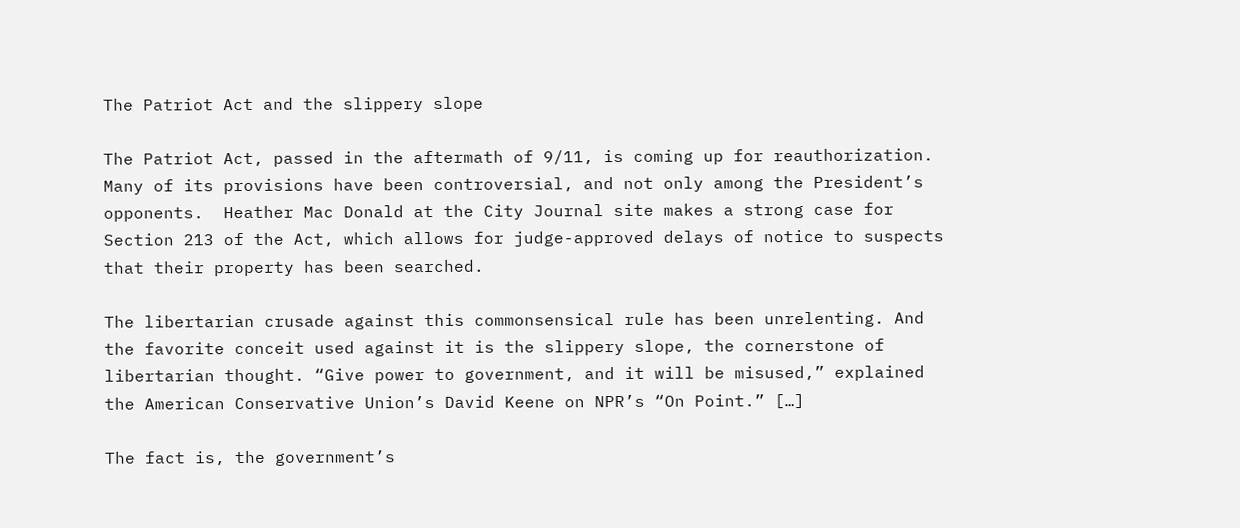The Patriot Act and the slippery slope

The Patriot Act, passed in the aftermath of 9/11, is coming up for reauthorization.  Many of its provisions have been controversial, and not only among the President’s opponents.  Heather Mac Donald at the City Journal site makes a strong case for Section 213 of the Act, which allows for judge-approved delays of notice to suspects that their property has been searched.

The libertarian crusade against this commonsensical rule has been unrelenting. And the favorite conceit used against it is the slippery slope, the cornerstone of libertarian thought. “Give power to government, and it will be misused,” explained the American Conservative Union’s David Keene on NPR’s “On Point.” […]

The fact is, the government’s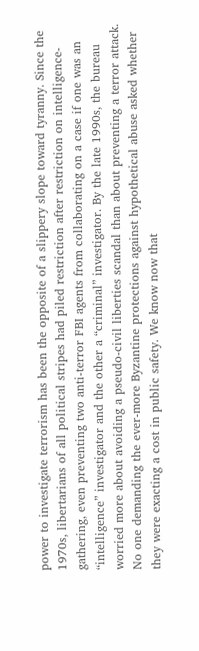power to investigate terrorism has been the opposite of a slippery slope toward tyranny. Since the 1970s, libertarians of all political stripes had piled restriction after restriction on intelligence-gathering, even preventing two anti-terror FBI agents from collaborating on a case if one was an “intelligence” investigator and the other a “criminal” investigator. By the late 1990s, the bureau worried more about avoiding a pseudo-civil liberties scandal than about preventing a terror attack. No one demanding the ever-more Byzantine protections against hypothetical abuse asked whether they were exacting a cost in public safety. We know now that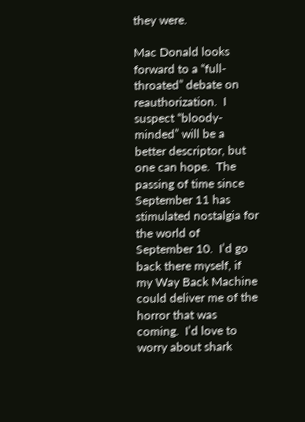they were.

Mac Donald looks forward to a “full-throated” debate on reauthorization.  I suspect “bloody-minded” will be a better descriptor, but one can hope.  The passing of time since September 11 has stimulated nostalgia for the world of September 10.  I’d go back there myself, if my Way Back Machine could deliver me of the horror that was coming.  I’d love to worry about shark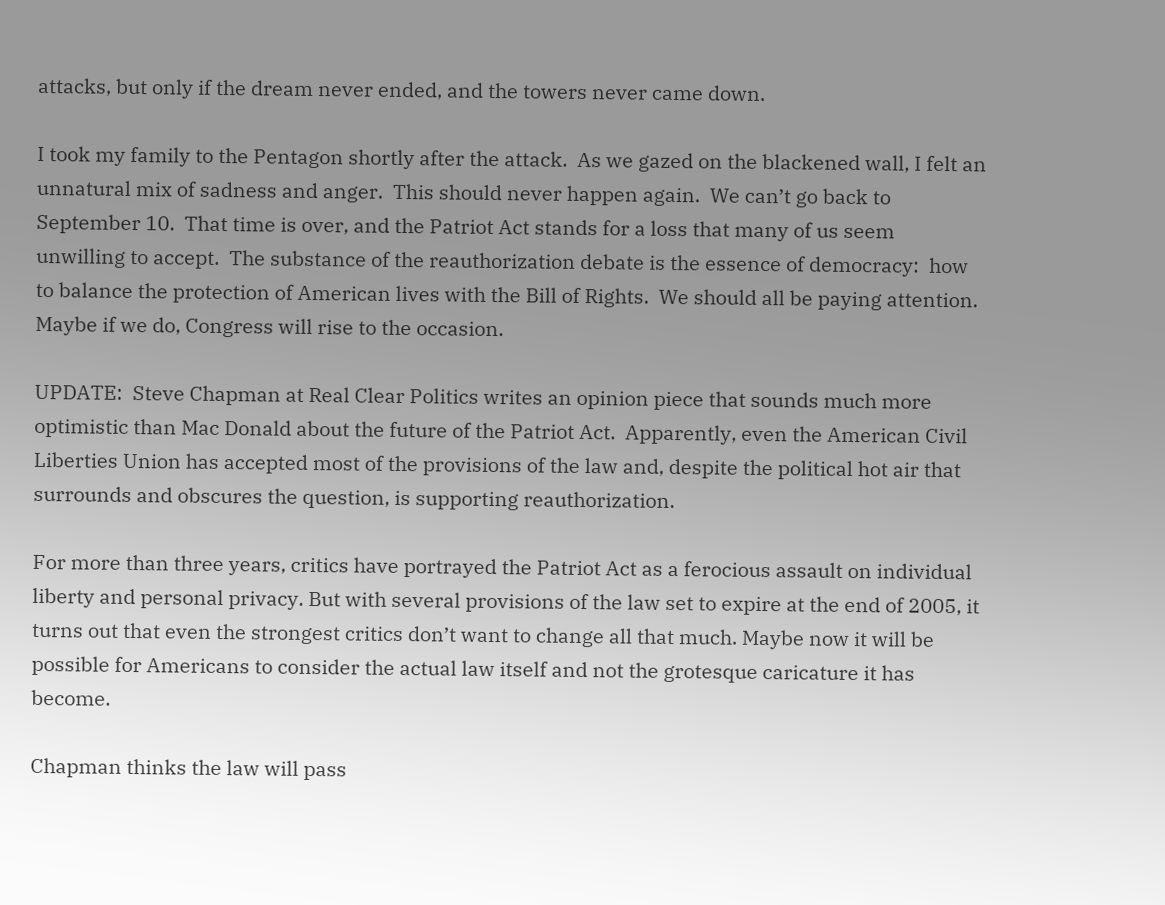attacks, but only if the dream never ended, and the towers never came down.

I took my family to the Pentagon shortly after the attack.  As we gazed on the blackened wall, I felt an unnatural mix of sadness and anger.  This should never happen again.  We can’t go back to September 10.  That time is over, and the Patriot Act stands for a loss that many of us seem unwilling to accept.  The substance of the reauthorization debate is the essence of democracy:  how to balance the protection of American lives with the Bill of Rights.  We should all be paying attention.  Maybe if we do, Congress will rise to the occasion.

UPDATE:  Steve Chapman at Real Clear Politics writes an opinion piece that sounds much more optimistic than Mac Donald about the future of the Patriot Act.  Apparently, even the American Civil Liberties Union has accepted most of the provisions of the law and, despite the political hot air that surrounds and obscures the question, is supporting reauthorization.

For more than three years, critics have portrayed the Patriot Act as a ferocious assault on individual liberty and personal privacy. But with several provisions of the law set to expire at the end of 2005, it turns out that even the strongest critics don’t want to change all that much. Maybe now it will be possible for Americans to consider the actual law itself and not the grotesque caricature it has become.

Chapman thinks the law will pass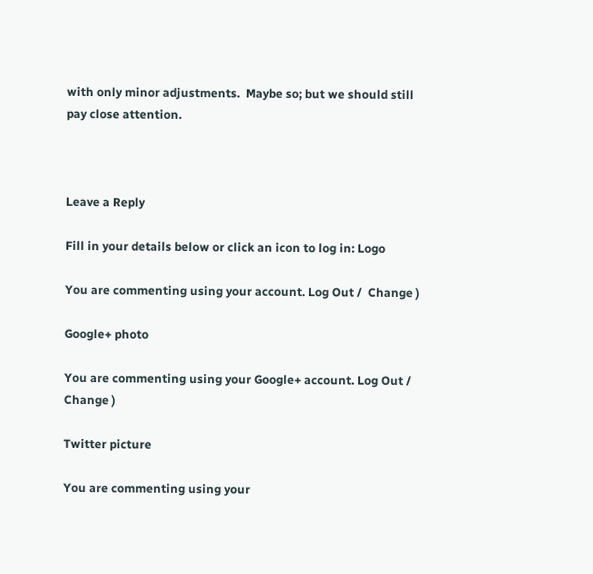with only minor adjustments.  Maybe so; but we should still pay close attention.



Leave a Reply

Fill in your details below or click an icon to log in: Logo

You are commenting using your account. Log Out /  Change )

Google+ photo

You are commenting using your Google+ account. Log Out /  Change )

Twitter picture

You are commenting using your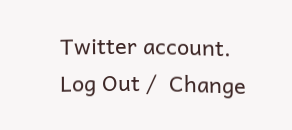Twitter account. Log Out /  Change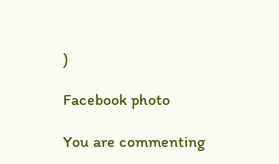)

Facebook photo

You are commenting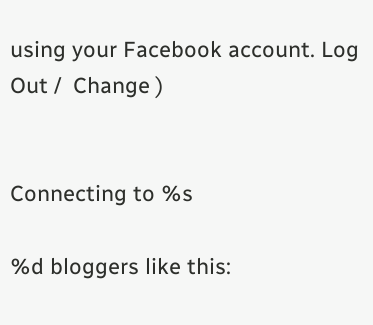using your Facebook account. Log Out /  Change )


Connecting to %s

%d bloggers like this: